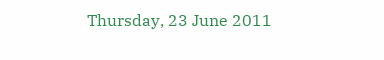Thursday, 23 June 2011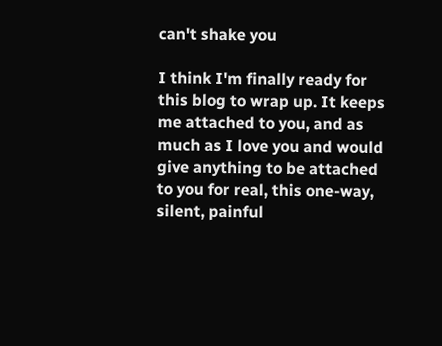can't shake you

I think I'm finally ready for this blog to wrap up. It keeps me attached to you, and as much as I love you and would give anything to be attached to you for real, this one-way, silent, painful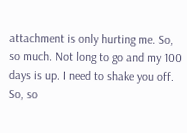attachment is only hurting me. So, so much. Not long to go and my 100 days is up. I need to shake you off. So, so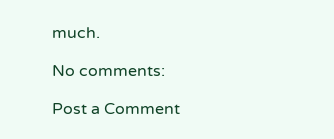much.

No comments:

Post a Comment